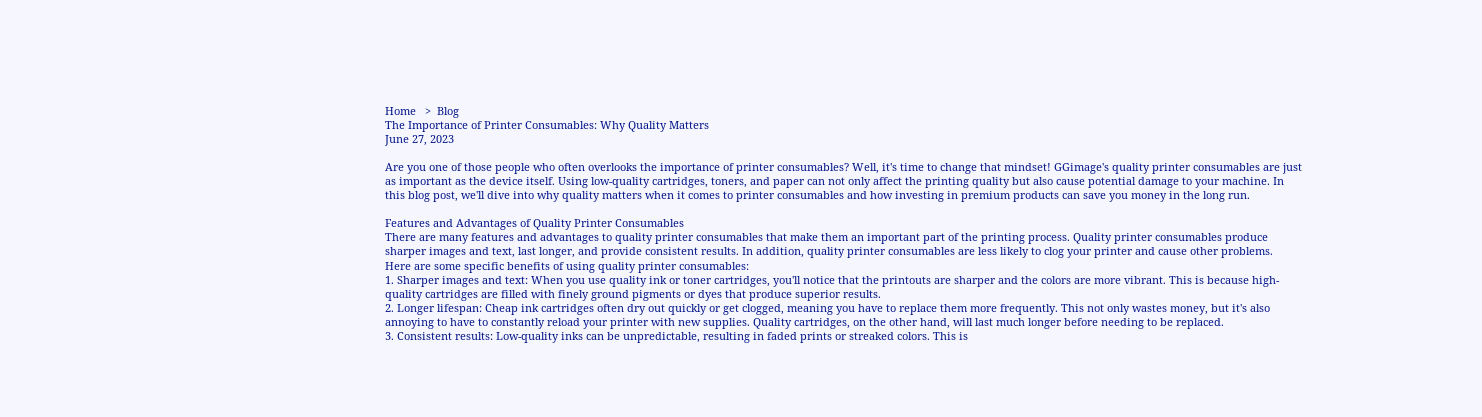Home   >  Blog
The Importance of Printer Consumables: Why Quality Matters
June 27, 2023

Are you one of those people who often overlooks the importance of printer consumables? Well, it's time to change that mindset! GGimage's quality printer consumables are just as important as the device itself. Using low-quality cartridges, toners, and paper can not only affect the printing quality but also cause potential damage to your machine. In this blog post, we'll dive into why quality matters when it comes to printer consumables and how investing in premium products can save you money in the long run.

Features and Advantages of Quality Printer Consumables
There are many features and advantages to quality printer consumables that make them an important part of the printing process. Quality printer consumables produce sharper images and text, last longer, and provide consistent results. In addition, quality printer consumables are less likely to clog your printer and cause other problems.
Here are some specific benefits of using quality printer consumables:
1. Sharper images and text: When you use quality ink or toner cartridges, you'll notice that the printouts are sharper and the colors are more vibrant. This is because high-quality cartridges are filled with finely ground pigments or dyes that produce superior results.
2. Longer lifespan: Cheap ink cartridges often dry out quickly or get clogged, meaning you have to replace them more frequently. This not only wastes money, but it's also annoying to have to constantly reload your printer with new supplies. Quality cartridges, on the other hand, will last much longer before needing to be replaced.
3. Consistent results: Low-quality inks can be unpredictable, resulting in faded prints or streaked colors. This is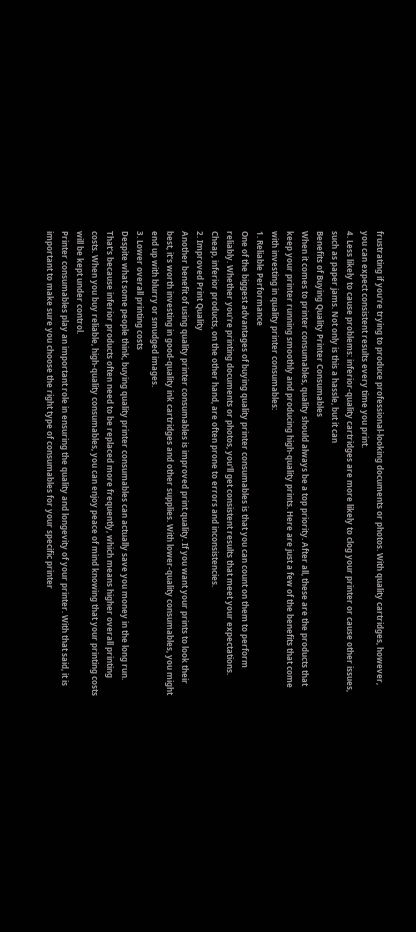frustrating if you're trying to produce professional-looking documents or photos. With quality cartridges, however, you can expect consistent results every time you print.
4. Less likely to cause problems: inferior-quality cartridges are more likely to clog your printer or cause other issues, such as paper jams. Not only is this a hassle, but it can
Benefits of Buying Quality Printer Consumables
When it comes to printer consumables, quality should always be a top priority. After all, these are the products that keep your printer running smoothly and producing high-quality prints. Here are just a few of the benefits that come with investing in quality printer consumables:
1. Reliable Performance
One of the biggest advantages of buying quality printer consumables is that you can count on them to perform reliably. Whether you're printing documents or photos, you'll get consistent results that meet your expectations. Cheap, inferior products, on the other hand, are often prone to errors and inconsistencies.
2. Improved Print Quality
Another benefit of using quality printer consumables is improved print quality. If you want your prints to look their best, it's worth investing in good-quality ink cartridges and other supplies. With lower-quality consumables, you might end up with blurry or smudged images.
3. Lower overall printing costs
Despite what some people think, buying quality printer consumables can actually save you money in the long run. That's because inferior products often need to be replaced more frequently, which means higher overall printing costs. When you buy reliable, high-quality consumables, you can enjoy peace of mind knowing that your printing costs will be kept under control.
Printer consumables play an important role in ensuring the quality and longevity of your printer. With that said, it is important to make sure you choose the right type of consumables for your specific printer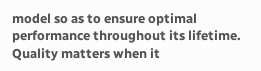model so as to ensure optimal performance throughout its lifetime. Quality matters when it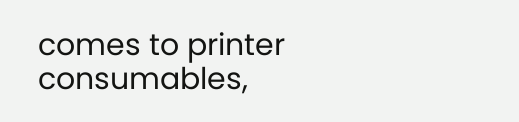comes to printer consumables,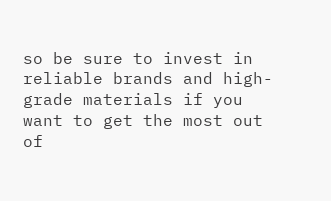so be sure to invest in reliable brands and high-grade materials if you want to get the most out of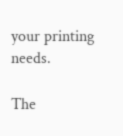your printing needs.

The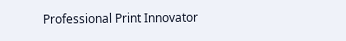Professional Print Innovator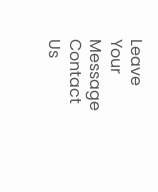Leave Your Message
Contact Us